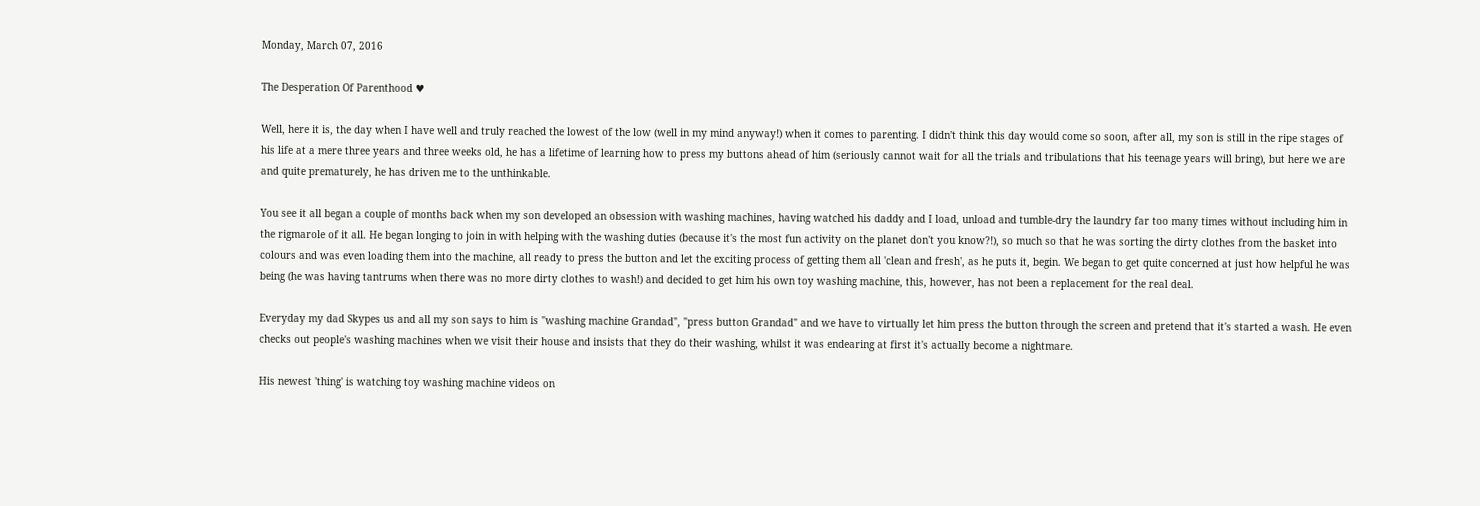Monday, March 07, 2016

The Desperation Of Parenthood ♥

Well, here it is, the day when I have well and truly reached the lowest of the low (well in my mind anyway!) when it comes to parenting. I didn't think this day would come so soon, after all, my son is still in the ripe stages of his life at a mere three years and three weeks old, he has a lifetime of learning how to press my buttons ahead of him (seriously cannot wait for all the trials and tribulations that his teenage years will bring), but here we are and quite prematurely, he has driven me to the unthinkable.

You see it all began a couple of months back when my son developed an obsession with washing machines, having watched his daddy and I load, unload and tumble-dry the laundry far too many times without including him in the rigmarole of it all. He began longing to join in with helping with the washing duties (because it's the most fun activity on the planet don't you know?!), so much so that he was sorting the dirty clothes from the basket into colours and was even loading them into the machine, all ready to press the button and let the exciting process of getting them all 'clean and fresh', as he puts it, begin. We began to get quite concerned at just how helpful he was being (he was having tantrums when there was no more dirty clothes to wash!) and decided to get him his own toy washing machine, this, however, has not been a replacement for the real deal.

Everyday my dad Skypes us and all my son says to him is "washing machine Grandad", "press button Grandad" and we have to virtually let him press the button through the screen and pretend that it's started a wash. He even checks out people's washing machines when we visit their house and insists that they do their washing, whilst it was endearing at first it's actually become a nightmare.

His newest 'thing' is watching toy washing machine videos on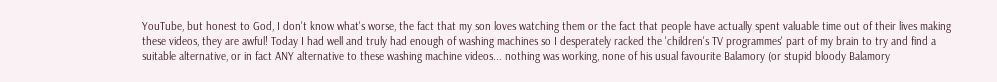YouTube, but honest to God, I don't know what's worse, the fact that my son loves watching them or the fact that people have actually spent valuable time out of their lives making these videos, they are awful! Today I had well and truly had enough of washing machines so I desperately racked the 'children's TV programmes' part of my brain to try and find a suitable alternative, or in fact ANY alternative to these washing machine videos... nothing was working, none of his usual favourite Balamory (or stupid bloody Balamory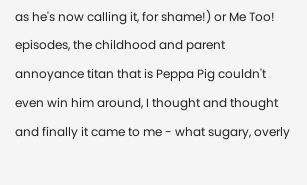as he's now calling it, for shame!) or Me Too! episodes, the childhood and parent annoyance titan that is Peppa Pig couldn't even win him around, I thought and thought and finally it came to me - what sugary, overly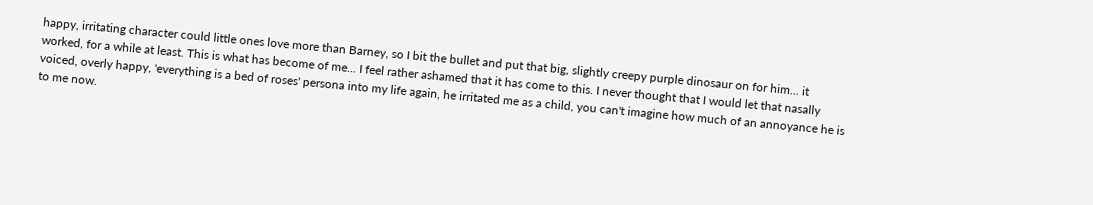happy, irritating character could little ones love more than Barney, so I bit the bullet and put that big, slightly creepy purple dinosaur on for him... it worked, for a while at least. This is what has become of me... I feel rather ashamed that it has come to this. I never thought that I would let that nasally voiced, overly happy, 'everything is a bed of roses' persona into my life again, he irritated me as a child, you can't imagine how much of an annoyance he is to me now.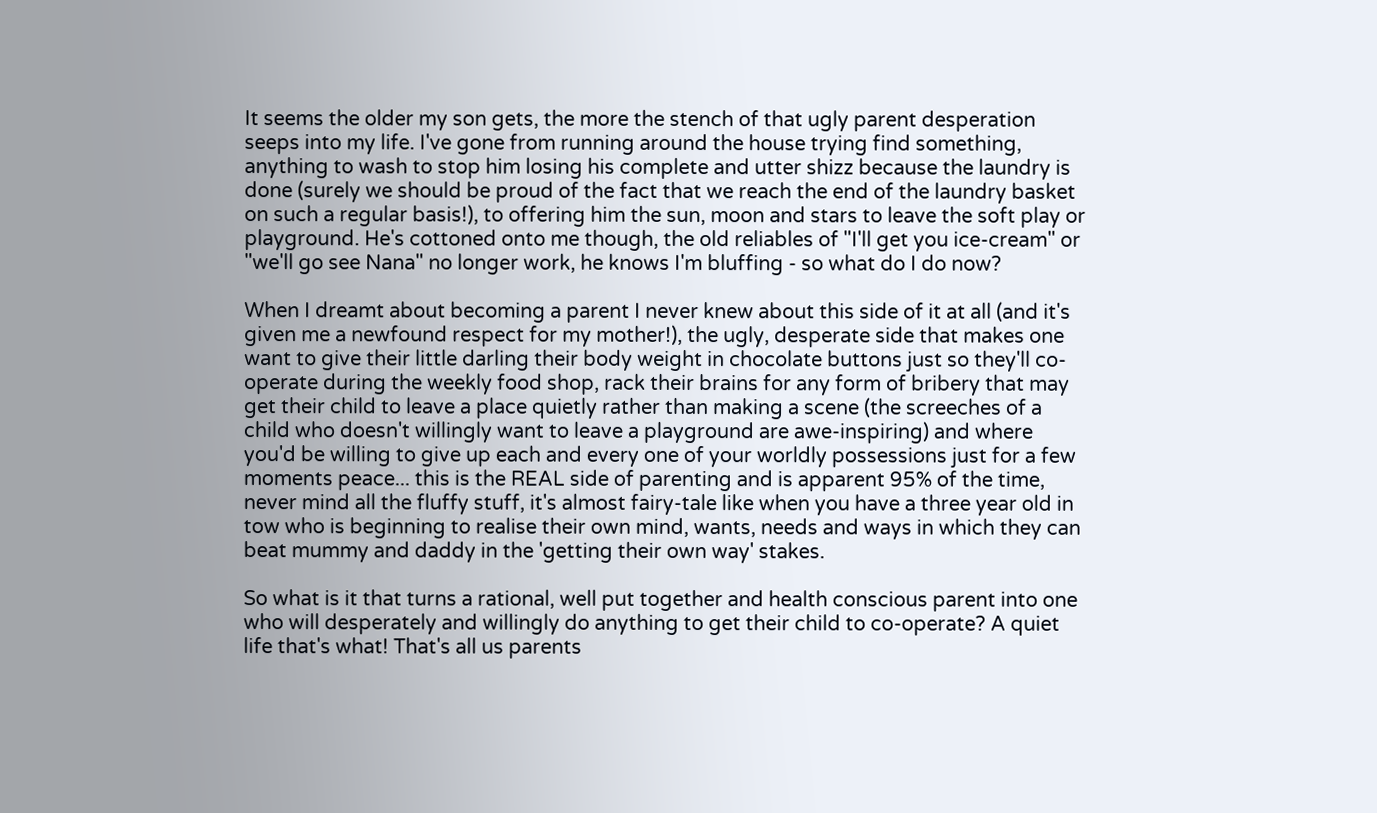It seems the older my son gets, the more the stench of that ugly parent desperation seeps into my life. I've gone from running around the house trying find something, anything to wash to stop him losing his complete and utter shizz because the laundry is done (surely we should be proud of the fact that we reach the end of the laundry basket on such a regular basis!), to offering him the sun, moon and stars to leave the soft play or playground. He's cottoned onto me though, the old reliables of "I'll get you ice-cream" or "we'll go see Nana" no longer work, he knows I'm bluffing - so what do I do now?

When I dreamt about becoming a parent I never knew about this side of it at all (and it's given me a newfound respect for my mother!), the ugly, desperate side that makes one want to give their little darling their body weight in chocolate buttons just so they'll co-operate during the weekly food shop, rack their brains for any form of bribery that may get their child to leave a place quietly rather than making a scene (the screeches of a child who doesn't willingly want to leave a playground are awe-inspiring) and where you'd be willing to give up each and every one of your worldly possessions just for a few moments peace... this is the REAL side of parenting and is apparent 95% of the time, never mind all the fluffy stuff, it's almost fairy-tale like when you have a three year old in tow who is beginning to realise their own mind, wants, needs and ways in which they can beat mummy and daddy in the 'getting their own way' stakes.

So what is it that turns a rational, well put together and health conscious parent into one who will desperately and willingly do anything to get their child to co-operate? A quiet life that's what! That's all us parents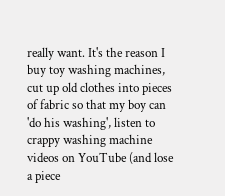really want. It's the reason I buy toy washing machines, cut up old clothes into pieces of fabric so that my boy can 'do his washing', listen to crappy washing machine videos on YouTube (and lose a piece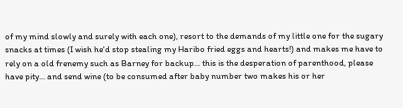of my mind slowly and surely with each one), resort to the demands of my little one for the sugary snacks at times (I wish he'd stop stealing my Haribo fried eggs and hearts!) and makes me have to rely on a old frenemy such as Barney for backup... this is the desperation of parenthood, please have pity... and send wine (to be consumed after baby number two makes his or her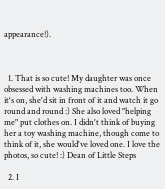appearance!).



  1. That is so cute! My daughter was once obsessed with washing machines too. When it's on, she'd sit in front of it and watch it go round and round :) She also loved "helping me" put clothes on. I didn't think of buying her a toy washing machine, though come to think of it, she would've loved one. I love the photos, so cute! :) Dean of Little Steps

  2. I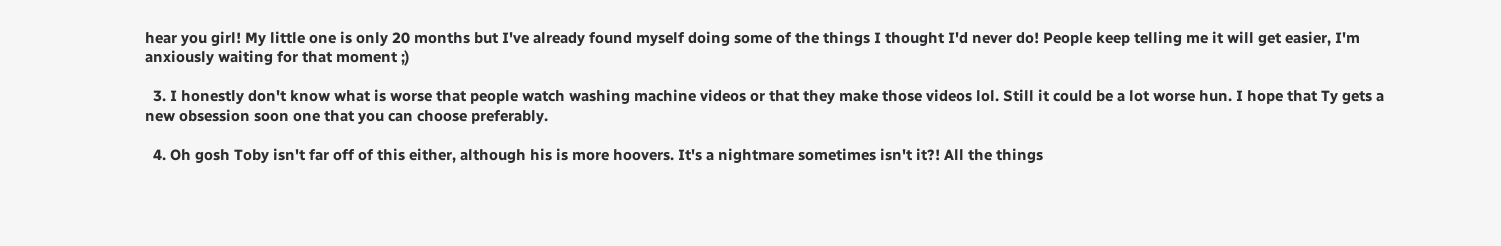hear you girl! My little one is only 20 months but I've already found myself doing some of the things I thought I'd never do! People keep telling me it will get easier, I'm anxiously waiting for that moment ;)

  3. I honestly don't know what is worse that people watch washing machine videos or that they make those videos lol. Still it could be a lot worse hun. I hope that Ty gets a new obsession soon one that you can choose preferably.

  4. Oh gosh Toby isn't far off of this either, although his is more hoovers. It's a nightmare sometimes isn't it?! All the things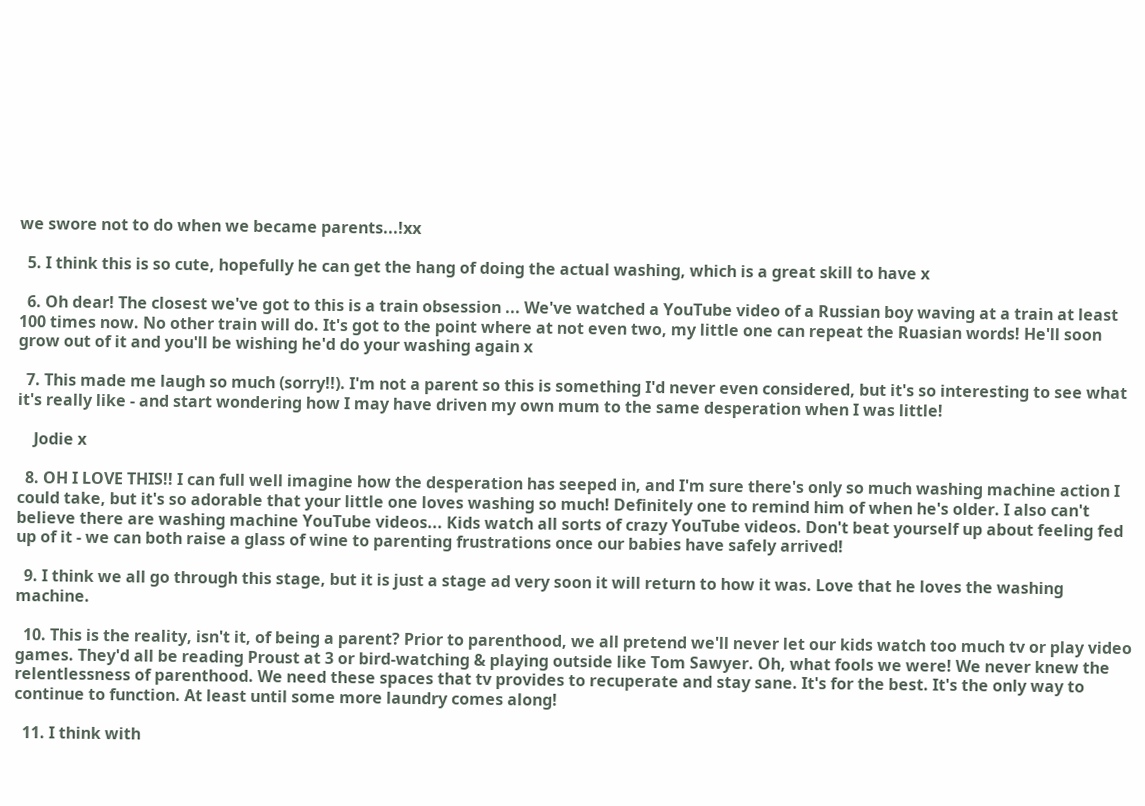we swore not to do when we became parents...!xx

  5. I think this is so cute, hopefully he can get the hang of doing the actual washing, which is a great skill to have x

  6. Oh dear! The closest we've got to this is a train obsession ... We've watched a YouTube video of a Russian boy waving at a train at least 100 times now. No other train will do. It's got to the point where at not even two, my little one can repeat the Ruasian words! He'll soon grow out of it and you'll be wishing he'd do your washing again x

  7. This made me laugh so much (sorry!!). I'm not a parent so this is something I'd never even considered, but it's so interesting to see what it's really like - and start wondering how I may have driven my own mum to the same desperation when I was little!

    Jodie x

  8. OH I LOVE THIS!! I can full well imagine how the desperation has seeped in, and I'm sure there's only so much washing machine action I could take, but it's so adorable that your little one loves washing so much! Definitely one to remind him of when he's older. I also can't believe there are washing machine YouTube videos... Kids watch all sorts of crazy YouTube videos. Don't beat yourself up about feeling fed up of it - we can both raise a glass of wine to parenting frustrations once our babies have safely arrived!

  9. I think we all go through this stage, but it is just a stage ad very soon it will return to how it was. Love that he loves the washing machine.

  10. This is the reality, isn't it, of being a parent? Prior to parenthood, we all pretend we'll never let our kids watch too much tv or play video games. They'd all be reading Proust at 3 or bird-watching & playing outside like Tom Sawyer. Oh, what fools we were! We never knew the relentlessness of parenthood. We need these spaces that tv provides to recuperate and stay sane. It's for the best. It's the only way to continue to function. At least until some more laundry comes along!

  11. I think with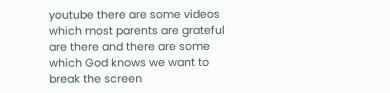youtube there are some videos which most parents are grateful are there and there are some which God knows we want to break the screen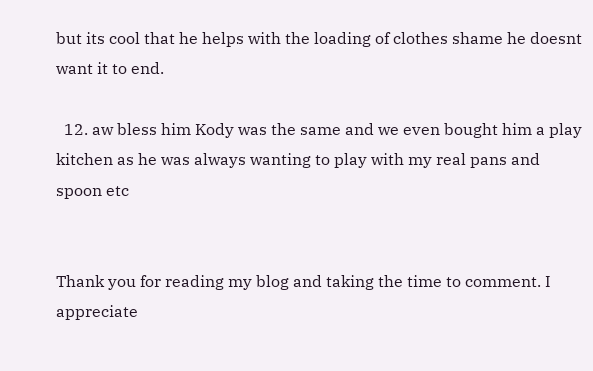but its cool that he helps with the loading of clothes shame he doesnt want it to end.

  12. aw bless him Kody was the same and we even bought him a play kitchen as he was always wanting to play with my real pans and spoon etc


Thank you for reading my blog and taking the time to comment. I appreciate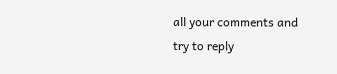all your comments and try to reply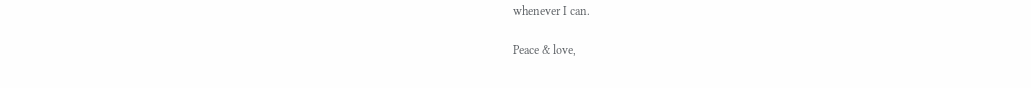whenever I can.

Peace & love,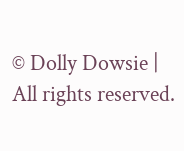© Dolly Dowsie | All rights reserved.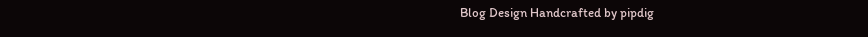Blog Design Handcrafted by pipdig